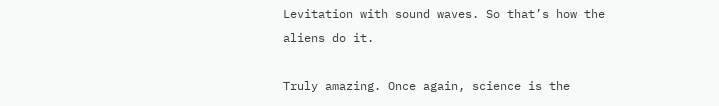Levitation with sound waves. So that’s how the aliens do it.

Truly amazing. Once again, science is the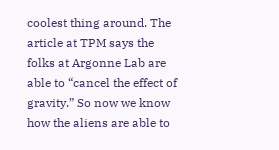coolest thing around. The article at TPM says the folks at Argonne Lab are able to “cancel the effect of gravity.” So now we know how the aliens are able to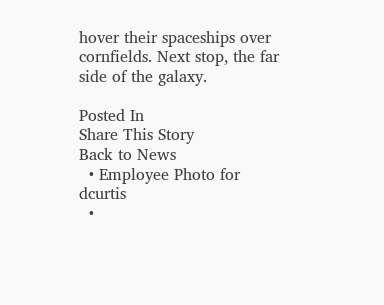hover their spaceships over cornfields. Next stop, the far side of the galaxy.

Posted In
Share This Story
Back to News
  • Employee Photo for dcurtis
  •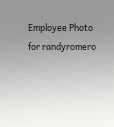Employee Photo for randyromero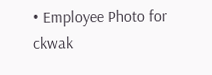• Employee Photo for ckwak